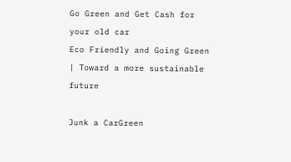Go Green and Get Cash for your old car
Eco Friendly and Going Green | Toward a more sustainable future

Junk a CarGreen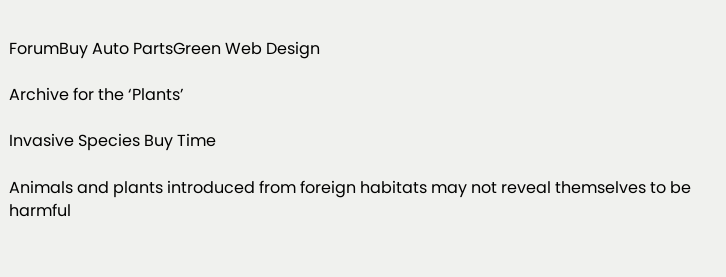ForumBuy Auto PartsGreen Web Design

Archive for the ‘Plants’

Invasive Species Buy Time

Animals and plants introduced from foreign habitats may not reveal themselves to be harmful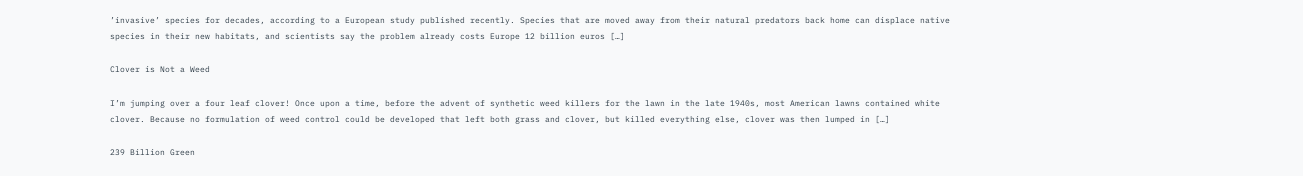’invasive’ species for decades, according to a European study published recently. Species that are moved away from their natural predators back home can displace native species in their new habitats, and scientists say the problem already costs Europe 12 billion euros […]

Clover is Not a Weed

I’m jumping over a four leaf clover! Once upon a time, before the advent of synthetic weed killers for the lawn in the late 1940s, most American lawns contained white clover. Because no formulation of weed control could be developed that left both grass and clover, but killed everything else, clover was then lumped in […]

239 Billion Green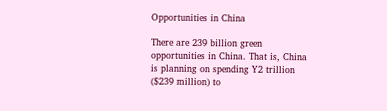Opportunities in China

There are 239 billion green opportunities in China. That is, China is planning on spending Y2 trillion ($239 million) to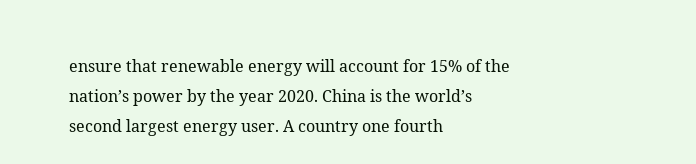ensure that renewable energy will account for 15% of the nation’s power by the year 2020. China is the world’s second largest energy user. A country one fourth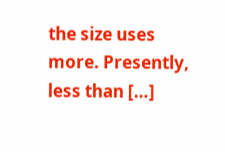the size uses more. Presently, less than […]